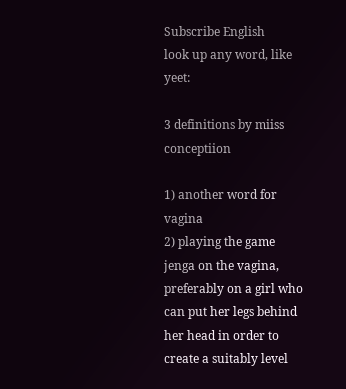Subscribe English
look up any word, like yeet:

3 definitions by miiss conceptiion

1) another word for vagina
2) playing the game jenga on the vagina, preferably on a girl who can put her legs behind her head in order to create a suitably level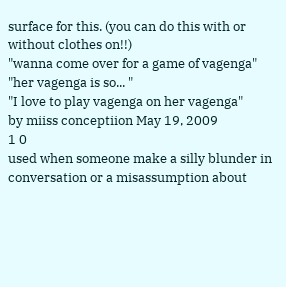surface for this. (you can do this with or without clothes on!!)
"wanna come over for a game of vagenga"
"her vagenga is so... "
"I love to play vagenga on her vagenga"
by miiss conceptiion May 19, 2009
1 0
used when someone make a silly blunder in conversation or a misassumption about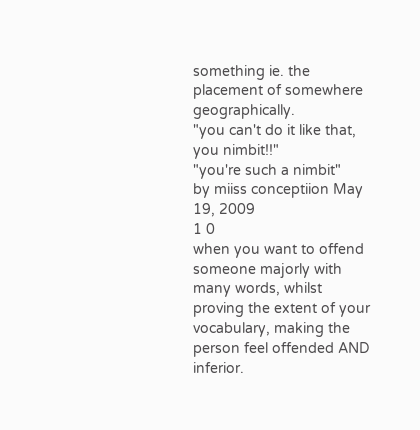something ie. the placement of somewhere geographically.
"you can't do it like that, you nimbit!!"
"you're such a nimbit"
by miiss conceptiion May 19, 2009
1 0
when you want to offend someone majorly with many words, whilst proving the extent of your vocabulary, making the person feel offended AND inferior.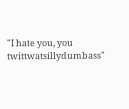"I hate you, you twittwatsillydumbass"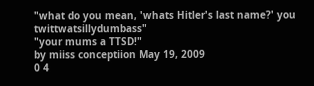"what do you mean, 'whats Hitler's last name?' you twittwatsillydumbass"
"your mums a TTSD!"
by miiss conceptiion May 19, 2009
0 4